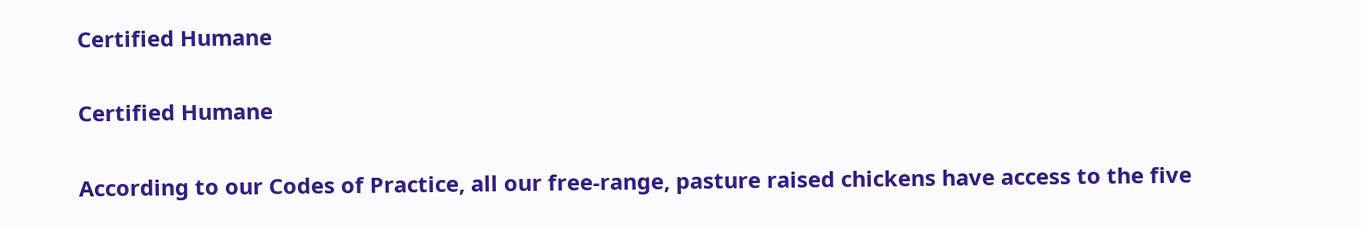Certified Humane

Certified Humane

According to our Codes of Practice, all our free-range, pasture raised chickens have access to the five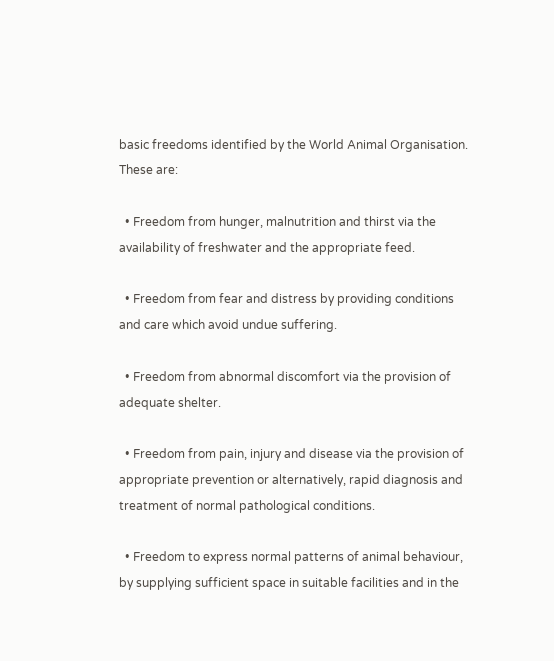basic freedoms identified by the World Animal Organisation. These are:

  • Freedom from hunger, malnutrition and thirst via the availability of freshwater and the appropriate feed.

  • Freedom from fear and distress by providing conditions and care which avoid undue suffering.

  • Freedom from abnormal discomfort via the provision of adequate shelter.

  • Freedom from pain, injury and disease via the provision of appropriate prevention or alternatively, rapid diagnosis and treatment of normal pathological conditions.

  • Freedom to express normal patterns of animal behaviour, by supplying sufficient space in suitable facilities and in the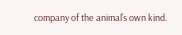company of the animal’s own kind.